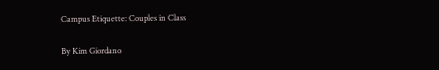Campus Etiquette: Couples in Class

By Kim Giordano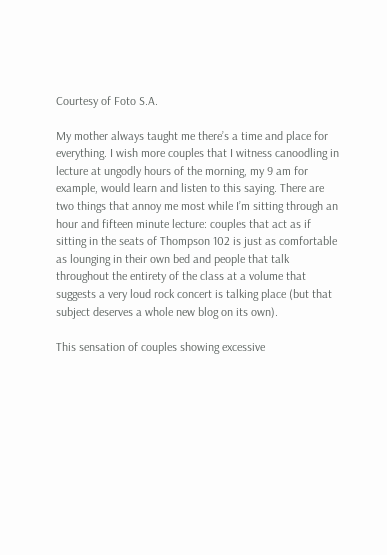Courtesy of Foto S.A.

My mother always taught me there’s a time and place for everything. I wish more couples that I witness canoodling in lecture at ungodly hours of the morning, my 9 am for example, would learn and listen to this saying. There are two things that annoy me most while I’m sitting through an hour and fifteen minute lecture: couples that act as if sitting in the seats of Thompson 102 is just as comfortable as lounging in their own bed and people that talk throughout the entirety of the class at a volume that suggests a very loud rock concert is talking place (but that subject deserves a whole new blog on its own).

This sensation of couples showing excessive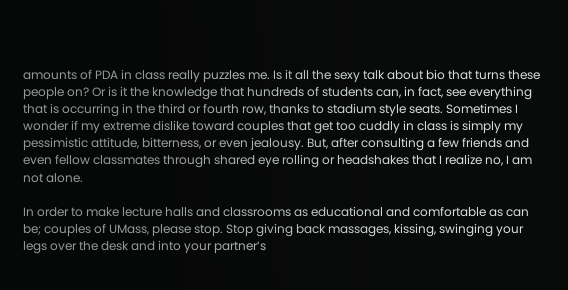amounts of PDA in class really puzzles me. Is it all the sexy talk about bio that turns these people on? Or is it the knowledge that hundreds of students can, in fact, see everything that is occurring in the third or fourth row, thanks to stadium style seats. Sometimes I wonder if my extreme dislike toward couples that get too cuddly in class is simply my pessimistic attitude, bitterness, or even jealousy. But, after consulting a few friends and even fellow classmates through shared eye rolling or headshakes that I realize no, I am not alone.

In order to make lecture halls and classrooms as educational and comfortable as can be; couples of UMass, please stop. Stop giving back massages, kissing, swinging your legs over the desk and into your partner’s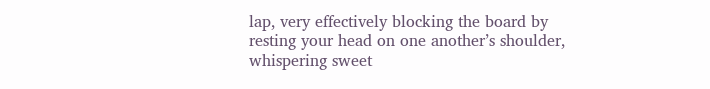lap, very effectively blocking the board by resting your head on one another’s shoulder, whispering sweet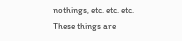nothings, etc. etc. etc. These things are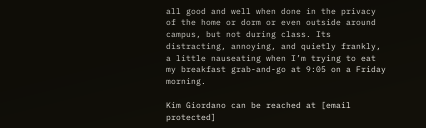all good and well when done in the privacy of the home or dorm or even outside around campus, but not during class. Its distracting, annoying, and quietly frankly, a little nauseating when I’m trying to eat my breakfast grab-and-go at 9:05 on a Friday morning.

Kim Giordano can be reached at [email protected]